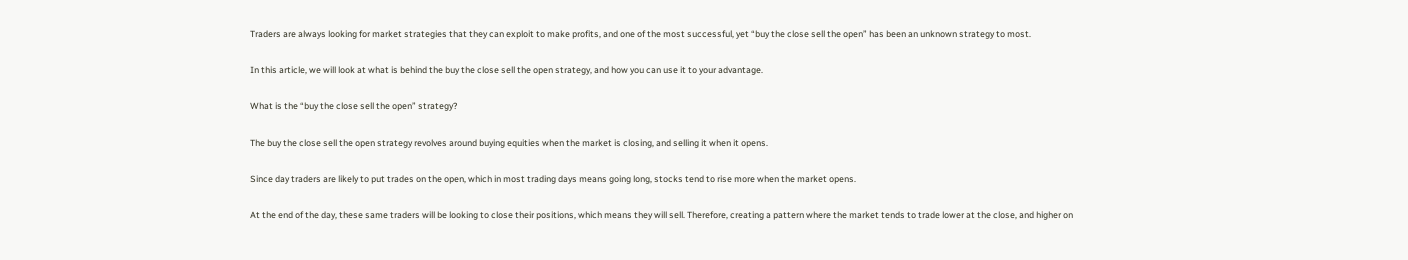Traders are always looking for market strategies that they can exploit to make profits, and one of the most successful, yet “buy the close sell the open” has been an unknown strategy to most.

In this article, we will look at what is behind the buy the close sell the open strategy, and how you can use it to your advantage.

What is the “buy the close sell the open” strategy?

The buy the close sell the open strategy revolves around buying equities when the market is closing, and selling it when it opens.

Since day traders are likely to put trades on the open, which in most trading days means going long, stocks tend to rise more when the market opens.

At the end of the day, these same traders will be looking to close their positions, which means they will sell. Therefore, creating a pattern where the market tends to trade lower at the close, and higher on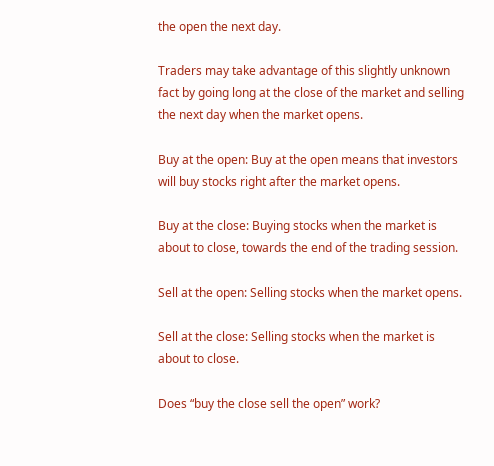the open the next day.

Traders may take advantage of this slightly unknown fact by going long at the close of the market and selling the next day when the market opens.

Buy at the open: Buy at the open means that investors will buy stocks right after the market opens.

Buy at the close: Buying stocks when the market is about to close, towards the end of the trading session.

Sell at the open: Selling stocks when the market opens.

Sell at the close: Selling stocks when the market is about to close.

Does “buy the close sell the open” work?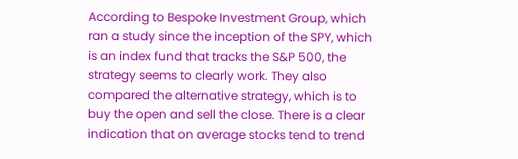According to Bespoke Investment Group, which ran a study since the inception of the SPY, which is an index fund that tracks the S&P 500, the strategy seems to clearly work. They also compared the alternative strategy, which is to buy the open and sell the close. There is a clear indication that on average stocks tend to trend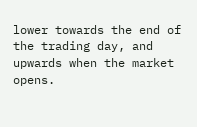lower towards the end of the trading day, and upwards when the market opens.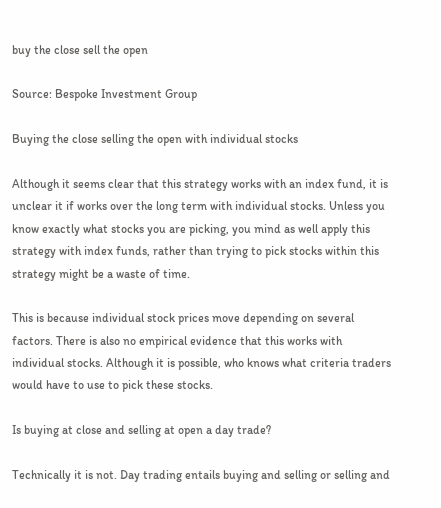buy the close sell the open

Source: Bespoke Investment Group

Buying the close selling the open with individual stocks

Although it seems clear that this strategy works with an index fund, it is unclear it if works over the long term with individual stocks. Unless you know exactly what stocks you are picking, you mind as well apply this strategy with index funds, rather than trying to pick stocks within this strategy might be a waste of time.

This is because individual stock prices move depending on several factors. There is also no empirical evidence that this works with individual stocks. Although it is possible, who knows what criteria traders would have to use to pick these stocks.

Is buying at close and selling at open a day trade?

Technically it is not. Day trading entails buying and selling or selling and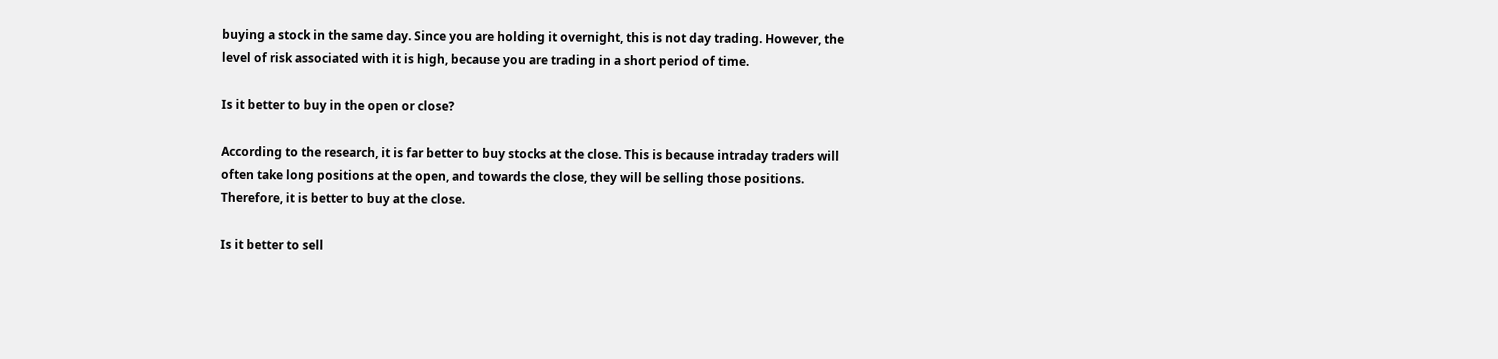buying a stock in the same day. Since you are holding it overnight, this is not day trading. However, the level of risk associated with it is high, because you are trading in a short period of time.

Is it better to buy in the open or close?

According to the research, it is far better to buy stocks at the close. This is because intraday traders will often take long positions at the open, and towards the close, they will be selling those positions. Therefore, it is better to buy at the close.

Is it better to sell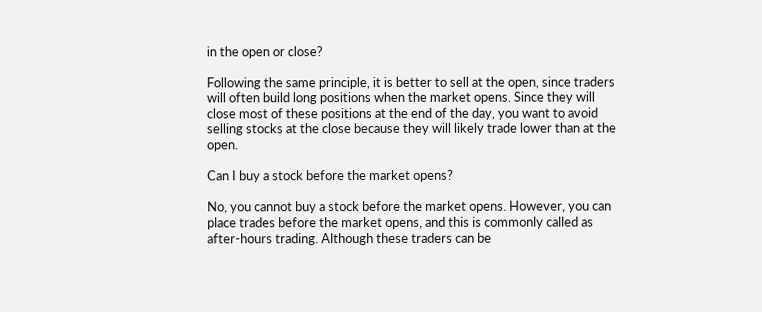in the open or close?

Following the same principle, it is better to sell at the open, since traders will often build long positions when the market opens. Since they will close most of these positions at the end of the day, you want to avoid selling stocks at the close because they will likely trade lower than at the open.

Can I buy a stock before the market opens?

No, you cannot buy a stock before the market opens. However, you can place trades before the market opens, and this is commonly called as after-hours trading. Although these traders can be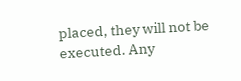placed, they will not be executed. Any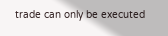trade can only be executed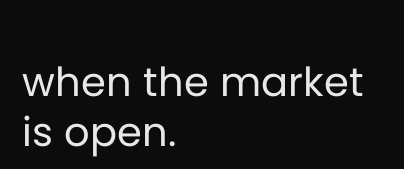when the market is open.